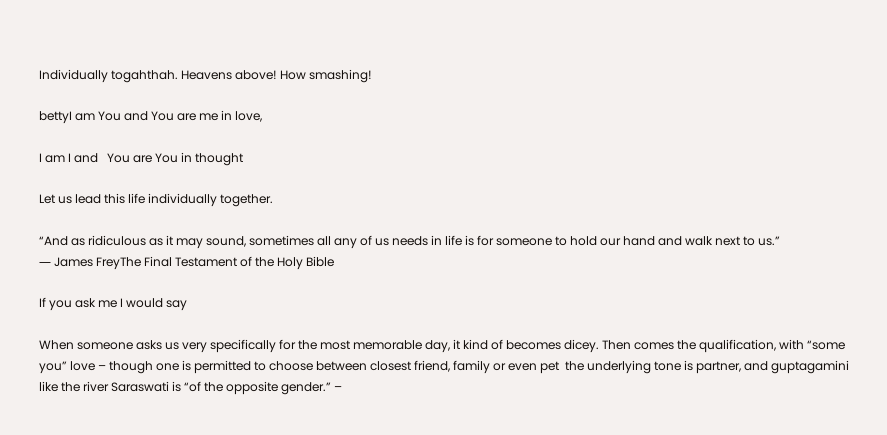Individually togahthah. Heavens above! How smashing!

bettyI am You and You are me in love,

I am I and   You are You in thought

Let us lead this life individually together.

“And as ridiculous as it may sound, sometimes all any of us needs in life is for someone to hold our hand and walk next to us.”
― James FreyThe Final Testament of the Holy Bible

If you ask me I would say

When someone asks us very specifically for the most memorable day, it kind of becomes dicey. Then comes the qualification, with “some you” love – though one is permitted to choose between closest friend, family or even pet  the underlying tone is partner, and guptagamini like the river Saraswati is “of the opposite gender.” –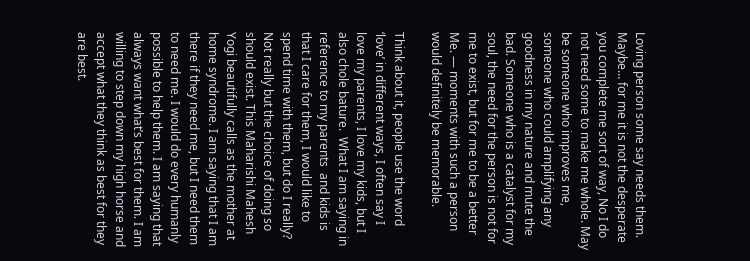Loving person some say needs them.  Maybe… for me it is not the desperate you complete me sort of way, No I do not need some to make me whole. May be someone who improves me, someone who could amplifying any goodness in my nature and mute the bad. Someone who is a catalyst for my soul, the need for the person is not for me to exist, but for me to be a better Me. — moments with such a person would definitely be memorable.

Think about it, people use the word ‘love’ in different ways, I often say I love my parents, I love my kids, but I also chole bature.  What I am saying in reference to my parents  and kids is that I care for them, I would like to spend time with them, but do I really? Not really but the choice of doing so should exist. This Maharishi Mahesh Yogi beautifully calls as the mother at home syndrome. I am saying that I am there if they need me, but I need them to need me. I would do every humanly possible to help them. I am saying that always want what’s best for them. I am willing to step down my high horse and accept what they think as best for they are best.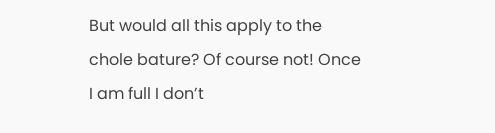But would all this apply to the chole bature? Of course not! Once I am full I don’t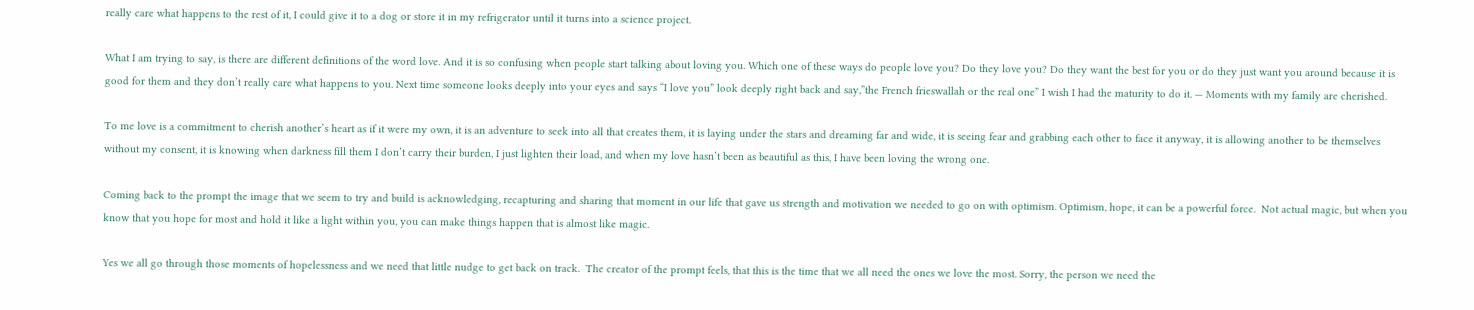really care what happens to the rest of it, I could give it to a dog or store it in my refrigerator until it turns into a science project.

What I am trying to say, is there are different definitions of the word love. And it is so confusing when people start talking about loving you. Which one of these ways do people love you? Do they love you? Do they want the best for you or do they just want you around because it is good for them and they don’t really care what happens to you. Next time someone looks deeply into your eyes and says “I love you” look deeply right back and say,”the French frieswallah or the real one” I wish I had the maturity to do it. — Moments with my family are cherished.

To me love is a commitment to cherish another’s heart as if it were my own, it is an adventure to seek into all that creates them, it is laying under the stars and dreaming far and wide, it is seeing fear and grabbing each other to face it anyway, it is allowing another to be themselves without my consent, it is knowing when darkness fill them I don’t carry their burden, I just lighten their load, and when my love hasn’t been as beautiful as this, I have been loving the wrong one.

Coming back to the prompt the image that we seem to try and build is acknowledging, recapturing and sharing that moment in our life that gave us strength and motivation we needed to go on with optimism. Optimism, hope, it can be a powerful force.  Not actual magic, but when you know that you hope for most and hold it like a light within you, you can make things happen that is almost like magic.

Yes we all go through those moments of hopelessness and we need that little nudge to get back on track.  The creator of the prompt feels, that this is the time that we all need the ones we love the most. Sorry, the person we need the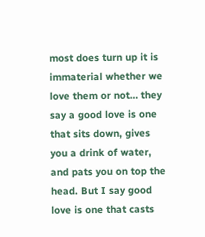most does turn up it is immaterial whether we love them or not… they say a good love is one that sits down, gives you a drink of water, and pats you on top the head. But I say good love is one that casts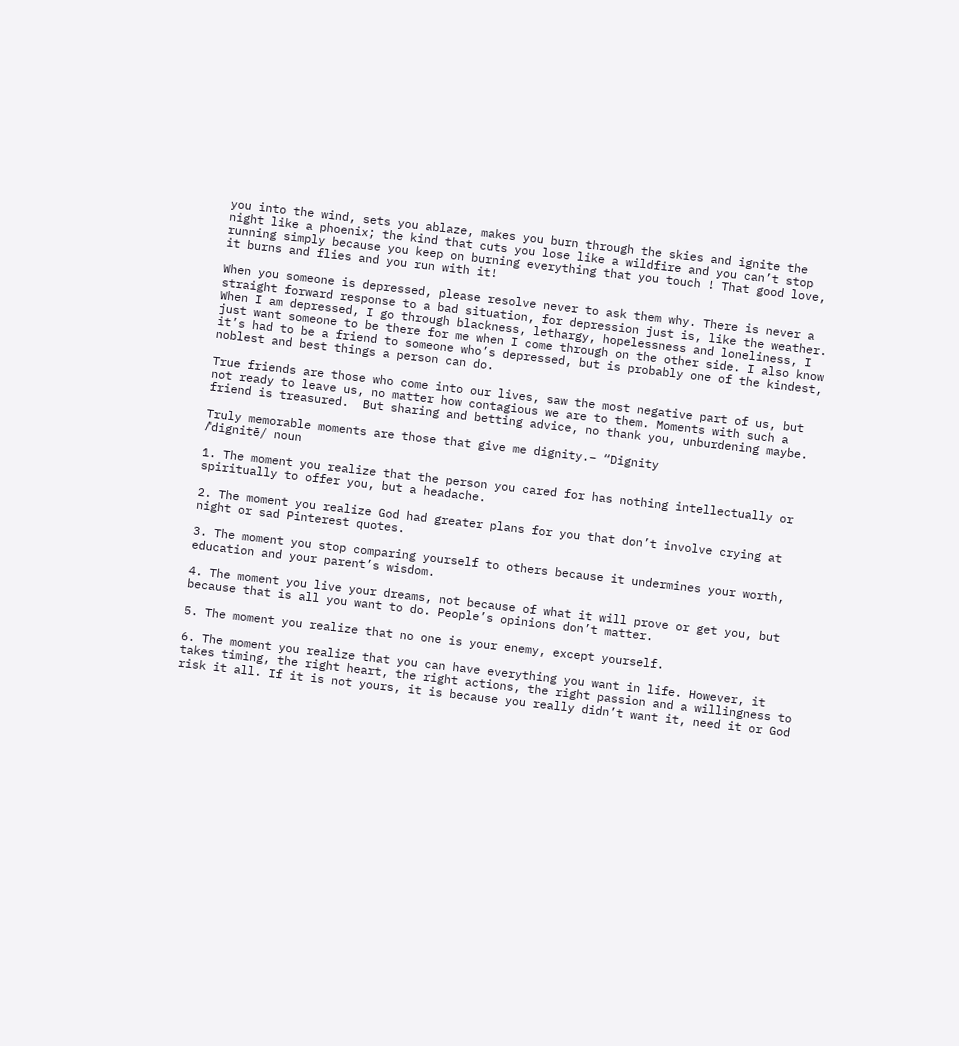you into the wind, sets you ablaze, makes you burn through the skies and ignite the night like a phoenix; the kind that cuts you lose like a wildfire and you can’t stop running simply because you keep on burning everything that you touch ! That good love, it burns and flies and you run with it!

When you someone is depressed, please resolve never to ask them why. There is never a straight forward response to a bad situation, for depression just is, like the weather.  When I am depressed, I go through blackness, lethargy, hopelessness and loneliness, I just want someone to be there for me when I come through on the other side. I also know it’s had to be a friend to someone who’s depressed, but is probably one of the kindest, noblest and best things a person can do.

True friends are those who come into our lives, saw the most negative part of us, but not ready to leave us, no matter how contagious we are to them. Moments with such a friend is treasured.  But sharing and betting advice, no thank you, unburdening maybe.

Truly memorable moments are those that give me dignity.– “Dignity
/ˈdignitē/ noun

1. The moment you realize that the person you cared for has nothing intellectually or spiritually to offer you, but a headache.

2. The moment you realize God had greater plans for you that don’t involve crying at night or sad Pinterest quotes.

3. The moment you stop comparing yourself to others because it undermines your worth, education and your parent’s wisdom.

4. The moment you live your dreams, not because of what it will prove or get you, but because that is all you want to do. People’s opinions don’t matter.

5. The moment you realize that no one is your enemy, except yourself.

6. The moment you realize that you can have everything you want in life. However, it takes timing, the right heart, the right actions, the right passion and a willingness to risk it all. If it is not yours, it is because you really didn’t want it, need it or God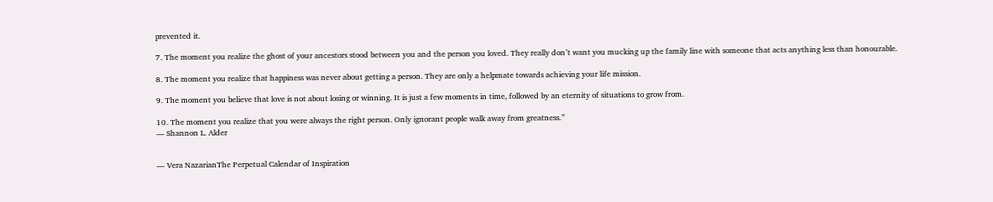prevented it.

7. The moment you realize the ghost of your ancestors stood between you and the person you loved. They really don’t want you mucking up the family line with someone that acts anything less than honourable.

8. The moment you realize that happiness was never about getting a person. They are only a helpmate towards achieving your life mission.

9. The moment you believe that love is not about losing or winning. It is just a few moments in time, followed by an eternity of situations to grow from.

10. The moment you realize that you were always the right person. Only ignorant people walk away from greatness.”
― Shannon L. Alder


― Vera NazarianThe Perpetual Calendar of Inspiration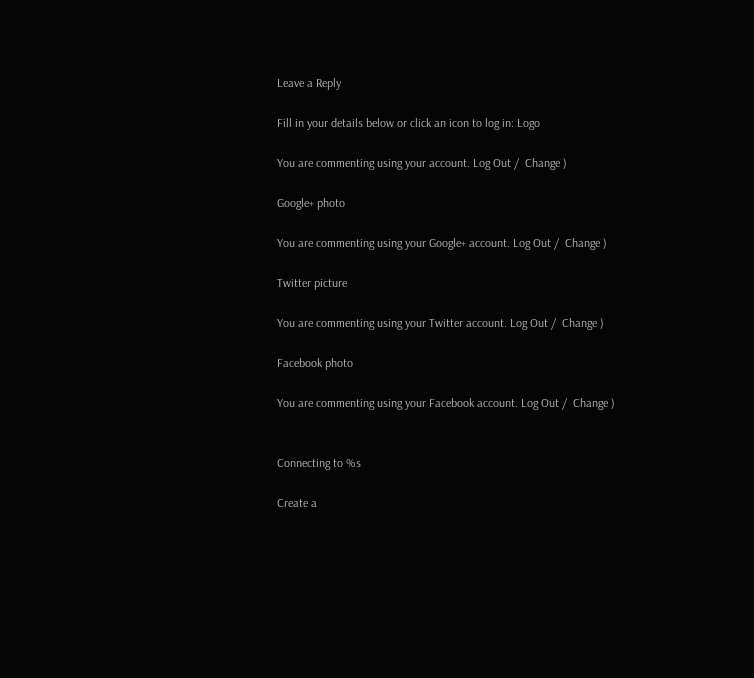Leave a Reply

Fill in your details below or click an icon to log in: Logo

You are commenting using your account. Log Out /  Change )

Google+ photo

You are commenting using your Google+ account. Log Out /  Change )

Twitter picture

You are commenting using your Twitter account. Log Out /  Change )

Facebook photo

You are commenting using your Facebook account. Log Out /  Change )


Connecting to %s

Create a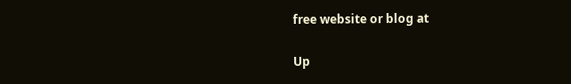free website or blog at

Up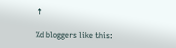↑

%d bloggers like this: